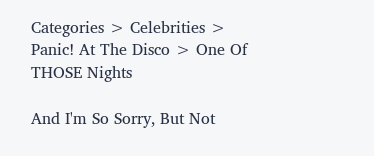Categories > Celebrities > Panic! At The Disco > One Of THOSE Nights

And I'm So Sorry, But Not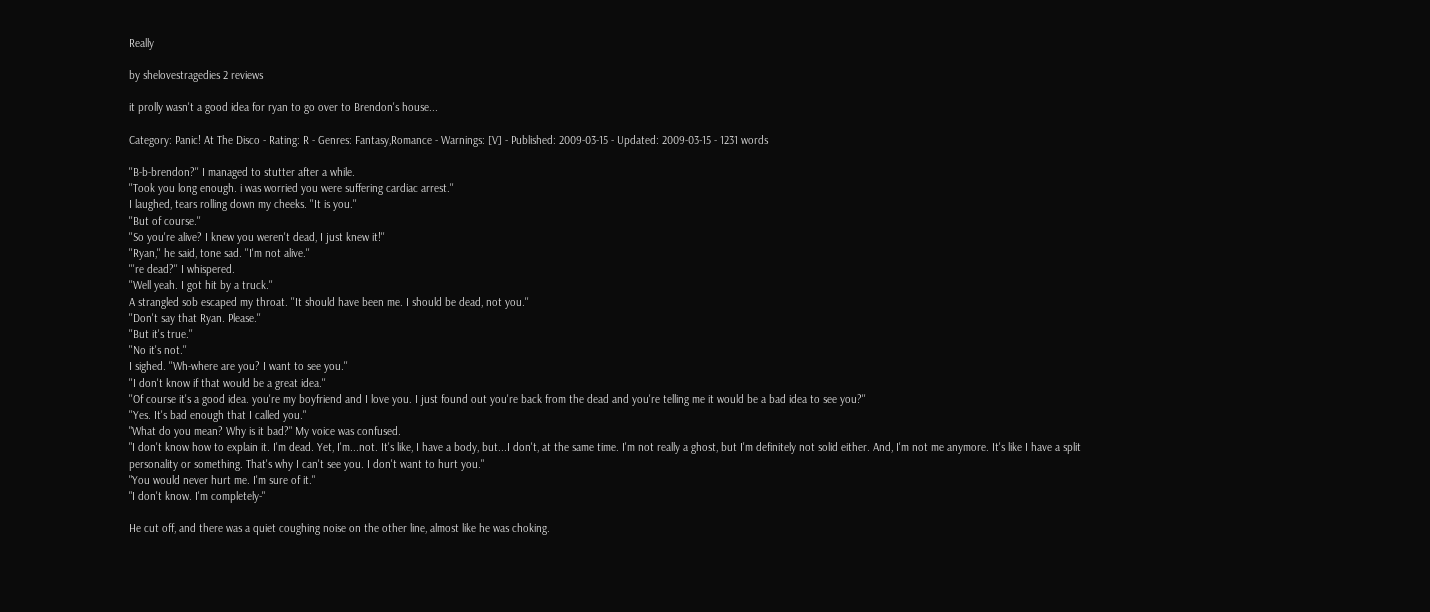Really

by shelovestragedies 2 reviews

it prolly wasn't a good idea for ryan to go over to Brendon's house...

Category: Panic! At The Disco - Rating: R - Genres: Fantasy,Romance - Warnings: [V] - Published: 2009-03-15 - Updated: 2009-03-15 - 1231 words

''B-b-brendon?'' I managed to stutter after a while.
''Took you long enough. i was worried you were suffering cardiac arrest.''
I laughed, tears rolling down my cheeks. ''It is you.''
''But of course.''
''So you're alive? I knew you weren't dead, I just knew it!''
''Ryan,'' he said, tone sad. ''I'm not alive.''
'''re dead?'' I whispered.
''Well yeah. I got hit by a truck.''
A strangled sob escaped my throat. ''It should have been me. I should be dead, not you.''
''Don't say that Ryan. Please.''
''But it's true.''
''No it's not.''
I sighed. ''Wh-where are you? I want to see you.''
''I don't know if that would be a great idea.''
''Of course it's a good idea. you're my boyfriend and I love you. I just found out you're back from the dead and you're telling me it would be a bad idea to see you?''
''Yes. It's bad enough that I called you."
"What do you mean? Why is it bad?" My voice was confused.
"I don't know how to explain it. I'm dead. Yet, I'm...not. It's like, I have a body, but...I don't, at the same time. I'm not really a ghost, but I'm definitely not solid either. And, I'm not me anymore. It's like I have a split personality or something. That's why I can't see you. I don't want to hurt you."
"You would never hurt me. I'm sure of it."
"I don't know. I'm completely-"

He cut off, and there was a quiet coughing noise on the other line, almost like he was choking.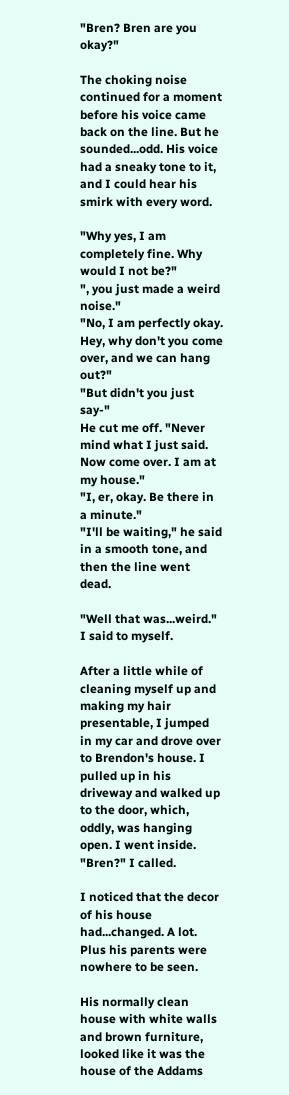"Bren? Bren are you okay?"

The choking noise continued for a moment before his voice came back on the line. But he sounded...odd. His voice had a sneaky tone to it, and I could hear his smirk with every word.

"Why yes, I am completely fine. Why would I not be?"
", you just made a weird noise."
"No, I am perfectly okay. Hey, why don't you come over, and we can hang out?"
"But didn't you just say-"
He cut me off. "Never mind what I just said. Now come over. I am at my house."
"I, er, okay. Be there in a minute."
"I'll be waiting," he said in a smooth tone, and then the line went dead.

"Well that was...weird." I said to myself.

After a little while of cleaning myself up and making my hair presentable, I jumped in my car and drove over to Brendon's house. I pulled up in his driveway and walked up to the door, which, oddly, was hanging open. I went inside. "Bren?" I called.

I noticed that the decor of his house had...changed. A lot. Plus his parents were nowhere to be seen.

His normally clean house with white walls and brown furniture, looked like it was the house of the Addams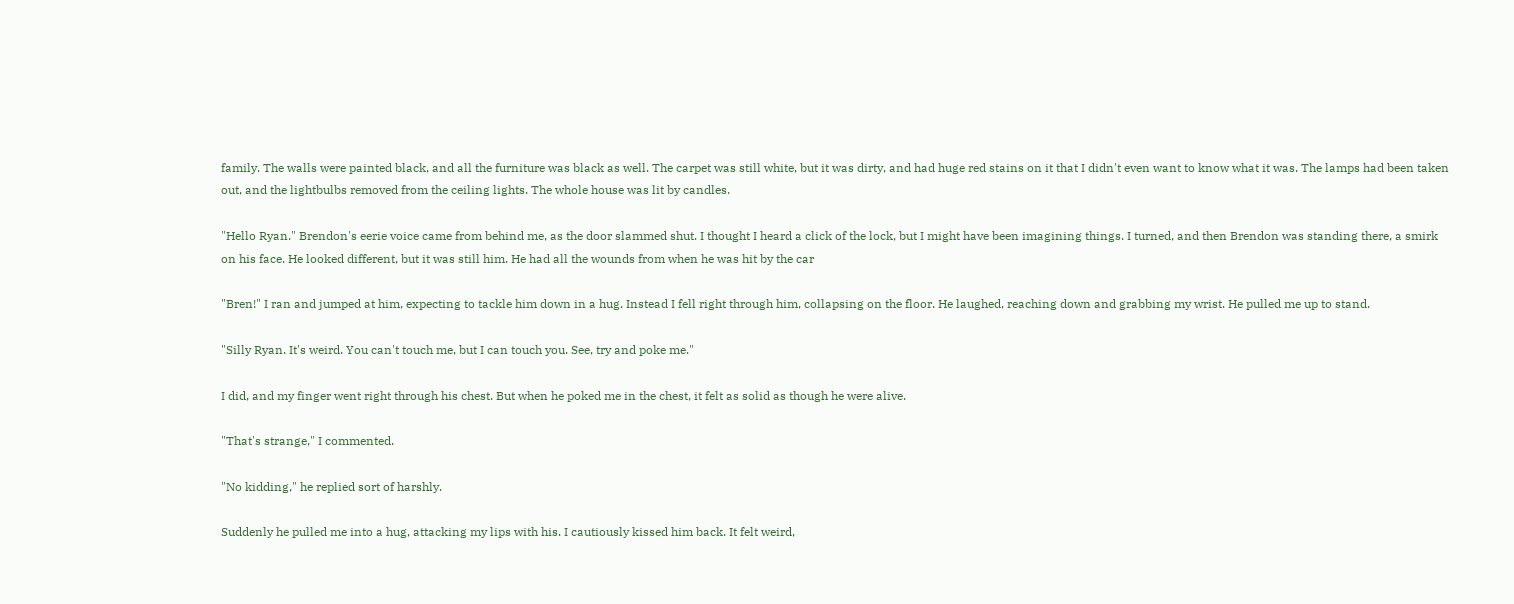family. The walls were painted black, and all the furniture was black as well. The carpet was still white, but it was dirty, and had huge red stains on it that I didn't even want to know what it was. The lamps had been taken out, and the lightbulbs removed from the ceiling lights. The whole house was lit by candles.

"Hello Ryan." Brendon's eerie voice came from behind me, as the door slammed shut. I thought I heard a click of the lock, but I might have been imagining things. I turned, and then Brendon was standing there, a smirk on his face. He looked different, but it was still him. He had all the wounds from when he was hit by the car

"Bren!" I ran and jumped at him, expecting to tackle him down in a hug. Instead I fell right through him, collapsing on the floor. He laughed, reaching down and grabbing my wrist. He pulled me up to stand.

"Silly Ryan. It's weird. You can't touch me, but I can touch you. See, try and poke me."

I did, and my finger went right through his chest. But when he poked me in the chest, it felt as solid as though he were alive.

"That's strange," I commented.

"No kidding," he replied sort of harshly.

Suddenly he pulled me into a hug, attacking my lips with his. I cautiously kissed him back. It felt weird,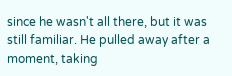since he wasn't all there, but it was still familiar. He pulled away after a moment, taking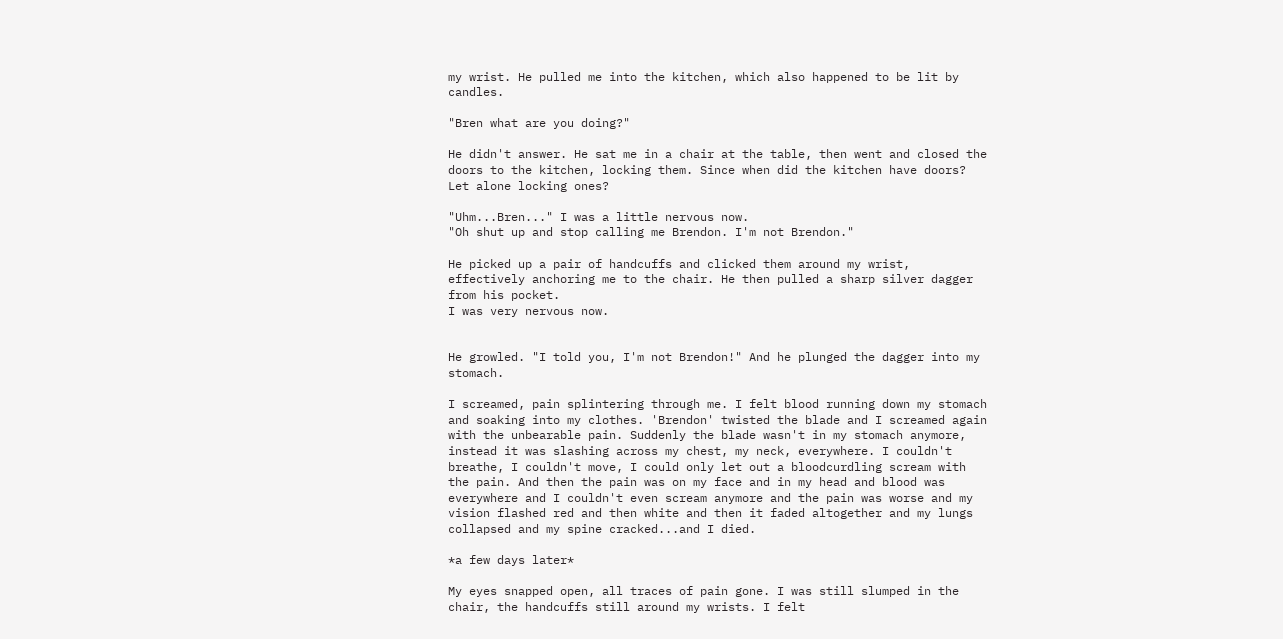my wrist. He pulled me into the kitchen, which also happened to be lit by candles.

"Bren what are you doing?"

He didn't answer. He sat me in a chair at the table, then went and closed the doors to the kitchen, locking them. Since when did the kitchen have doors? Let alone locking ones?

"Uhm...Bren..." I was a little nervous now.
"Oh shut up and stop calling me Brendon. I'm not Brendon."

He picked up a pair of handcuffs and clicked them around my wrist, effectively anchoring me to the chair. He then pulled a sharp silver dagger from his pocket.
I was very nervous now.


He growled. "I told you, I'm not Brendon!" And he plunged the dagger into my stomach.

I screamed, pain splintering through me. I felt blood running down my stomach and soaking into my clothes. 'Brendon' twisted the blade and I screamed again with the unbearable pain. Suddenly the blade wasn't in my stomach anymore, instead it was slashing across my chest, my neck, everywhere. I couldn't breathe, I couldn't move, I could only let out a bloodcurdling scream with the pain. And then the pain was on my face and in my head and blood was everywhere and I couldn't even scream anymore and the pain was worse and my vision flashed red and then white and then it faded altogether and my lungs collapsed and my spine cracked...and I died.

*a few days later*

My eyes snapped open, all traces of pain gone. I was still slumped in the chair, the handcuffs still around my wrists. I felt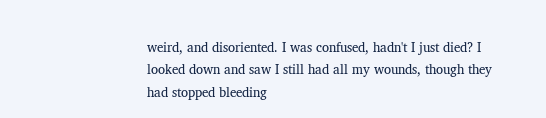weird, and disoriented. I was confused, hadn't I just died? I looked down and saw I still had all my wounds, though they had stopped bleeding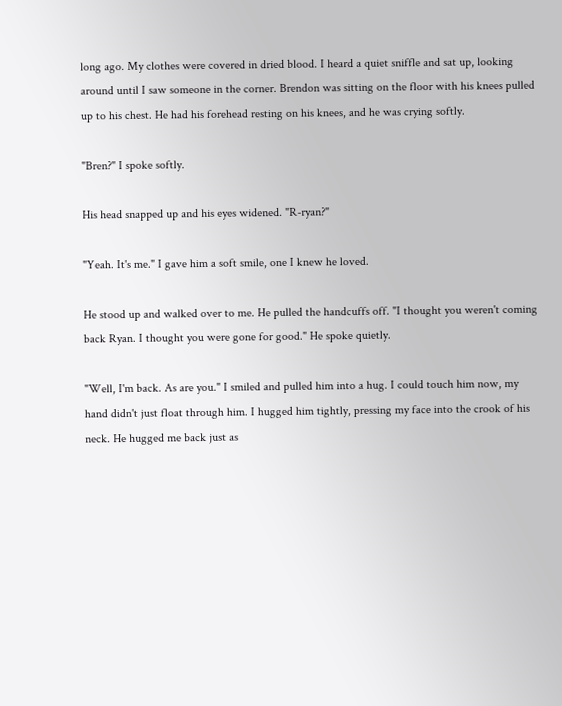long ago. My clothes were covered in dried blood. I heard a quiet sniffle and sat up, looking around until I saw someone in the corner. Brendon was sitting on the floor with his knees pulled up to his chest. He had his forehead resting on his knees, and he was crying softly.

"Bren?" I spoke softly.

His head snapped up and his eyes widened. "R-ryan?"

"Yeah. It's me." I gave him a soft smile, one I knew he loved.

He stood up and walked over to me. He pulled the handcuffs off. "I thought you weren't coming back Ryan. I thought you were gone for good." He spoke quietly.

"Well, I'm back. As are you." I smiled and pulled him into a hug. I could touch him now, my hand didn't just float through him. I hugged him tightly, pressing my face into the crook of his neck. He hugged me back just as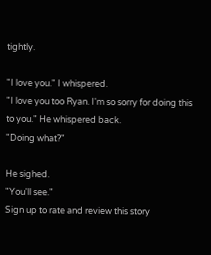tightly.

"I love you." I whispered.
"I love you too Ryan. I'm so sorry for doing this to you." He whispered back.
"Doing what?"

He sighed.
"You'll see."
Sign up to rate and review this story